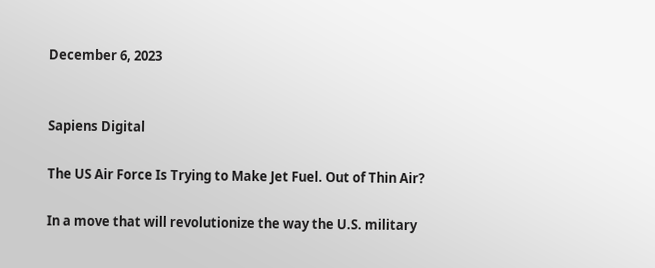December 6, 2023


Sapiens Digital

The US Air Force Is Trying to Make Jet Fuel. Out of Thin Air?

In a move that will revolutionize the way the U.S. military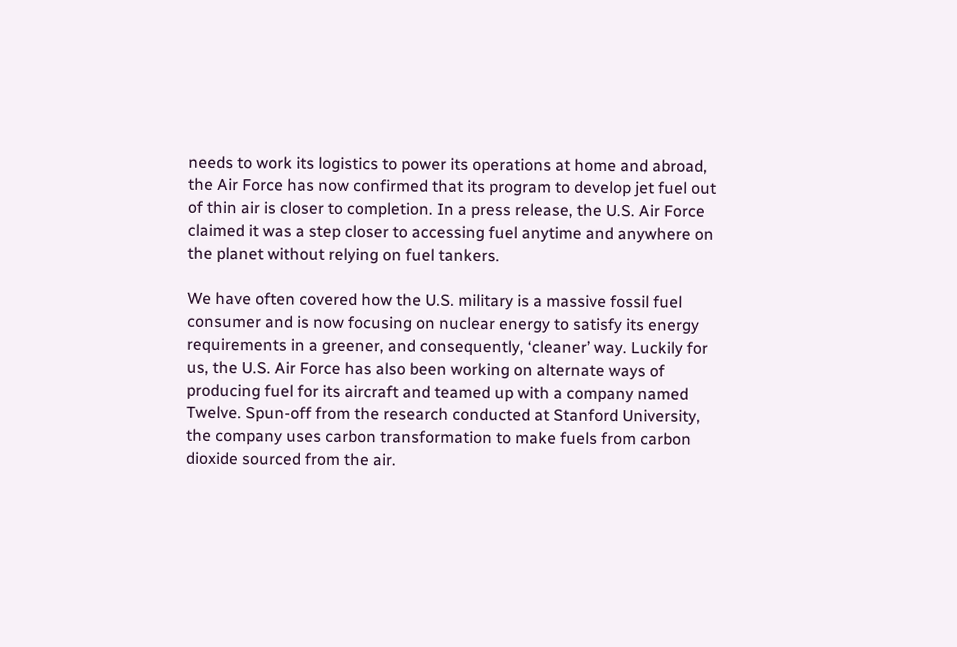needs to work its logistics to power its operations at home and abroad, the Air Force has now confirmed that its program to develop jet fuel out of thin air is closer to completion. In a press release, the U.S. Air Force claimed it was a step closer to accessing fuel anytime and anywhere on the planet without relying on fuel tankers.

We have often covered how the U.S. military is a massive fossil fuel consumer and is now focusing on nuclear energy to satisfy its energy requirements in a greener, and consequently, ‘cleaner’ way. Luckily for us, the U.S. Air Force has also been working on alternate ways of producing fuel for its aircraft and teamed up with a company named Twelve. Spun-off from the research conducted at Stanford University, the company uses carbon transformation to make fuels from carbon dioxide sourced from the air.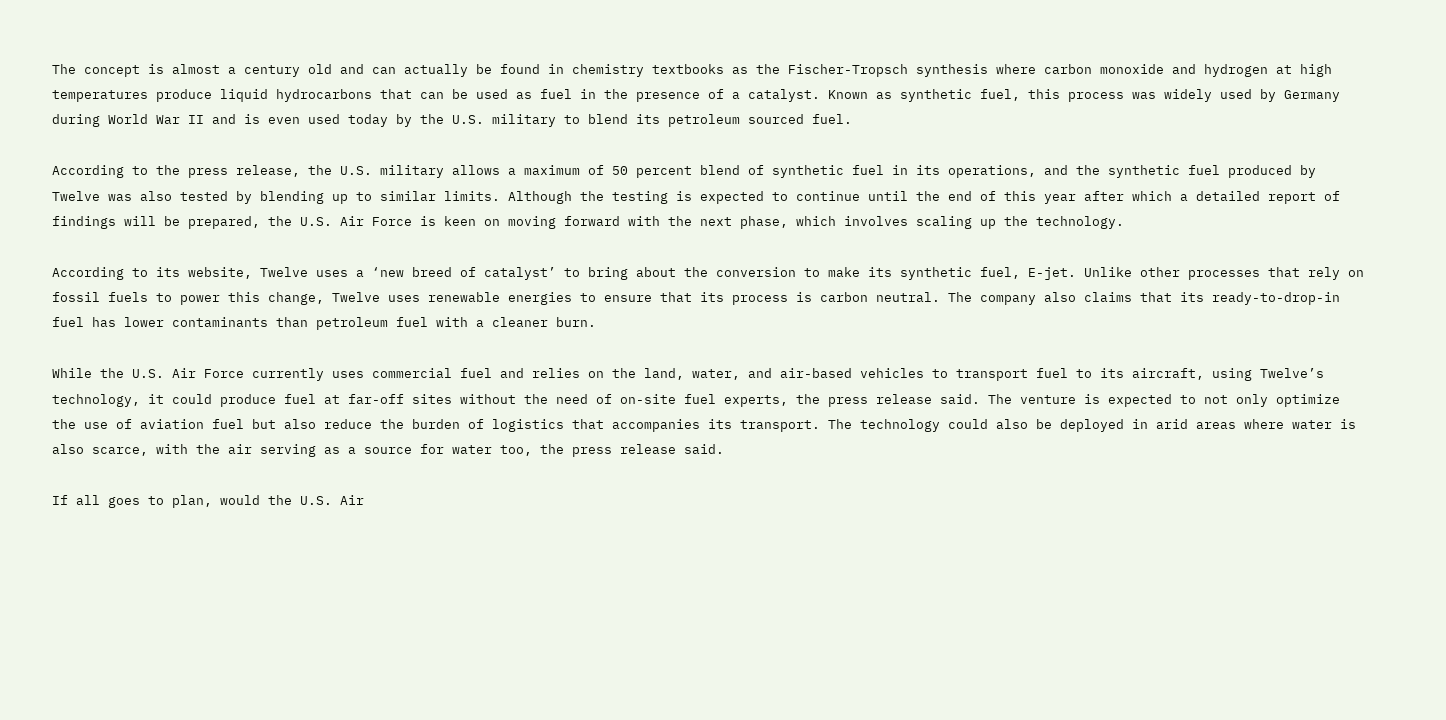The concept is almost a century old and can actually be found in chemistry textbooks as the Fischer-Tropsch synthesis where carbon monoxide and hydrogen at high temperatures produce liquid hydrocarbons that can be used as fuel in the presence of a catalyst. Known as synthetic fuel, this process was widely used by Germany during World War II and is even used today by the U.S. military to blend its petroleum sourced fuel.

According to the press release, the U.S. military allows a maximum of 50 percent blend of synthetic fuel in its operations, and the synthetic fuel produced by Twelve was also tested by blending up to similar limits. Although the testing is expected to continue until the end of this year after which a detailed report of findings will be prepared, the U.S. Air Force is keen on moving forward with the next phase, which involves scaling up the technology.

According to its website, Twelve uses a ‘new breed of catalyst’ to bring about the conversion to make its synthetic fuel, E-jet. Unlike other processes that rely on fossil fuels to power this change, Twelve uses renewable energies to ensure that its process is carbon neutral. The company also claims that its ready-to-drop-in fuel has lower contaminants than petroleum fuel with a cleaner burn.

While the U.S. Air Force currently uses commercial fuel and relies on the land, water, and air-based vehicles to transport fuel to its aircraft, using Twelve’s technology, it could produce fuel at far-off sites without the need of on-site fuel experts, the press release said. The venture is expected to not only optimize the use of aviation fuel but also reduce the burden of logistics that accompanies its transport. The technology could also be deployed in arid areas where water is also scarce, with the air serving as a source for water too, the press release said.

If all goes to plan, would the U.S. Air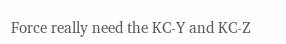Force really need the KC-Y and KC-Z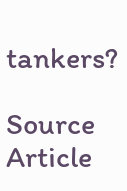tankers?

Source Article